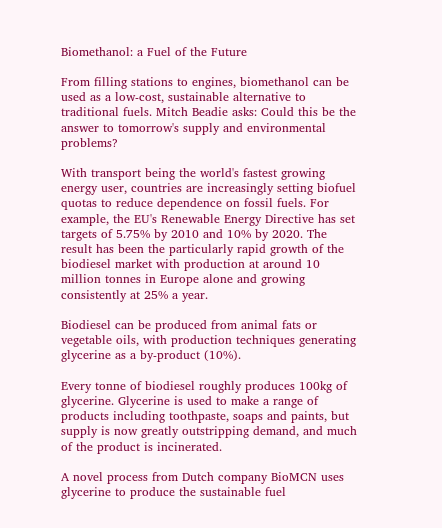Biomethanol: a Fuel of the Future

From filling stations to engines, biomethanol can be used as a low-cost, sustainable alternative to traditional fuels. Mitch Beadie asks: Could this be the answer to tomorrow's supply and environmental problems?

With transport being the world's fastest growing energy user, countries are increasingly setting biofuel quotas to reduce dependence on fossil fuels. For example, the EU's Renewable Energy Directive has set targets of 5.75% by 2010 and 10% by 2020. The result has been the particularly rapid growth of the biodiesel market with production at around 10 million tonnes in Europe alone and growing consistently at 25% a year.

Biodiesel can be produced from animal fats or vegetable oils, with production techniques generating glycerine as a by-product (10%).

Every tonne of biodiesel roughly produces 100kg of glycerine. Glycerine is used to make a range of products including toothpaste, soaps and paints, but supply is now greatly outstripping demand, and much of the product is incinerated.

A novel process from Dutch company BioMCN uses glycerine to produce the sustainable fuel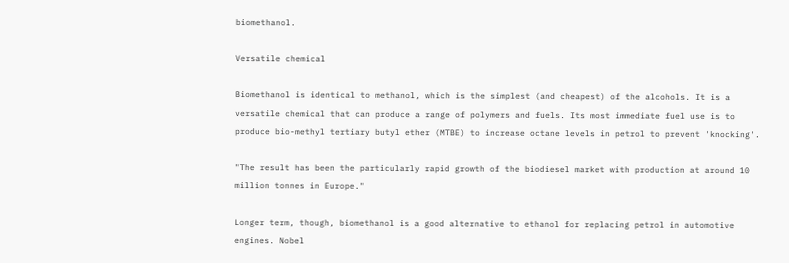biomethanol.

Versatile chemical

Biomethanol is identical to methanol, which is the simplest (and cheapest) of the alcohols. It is a versatile chemical that can produce a range of polymers and fuels. Its most immediate fuel use is to produce bio-methyl tertiary butyl ether (MTBE) to increase octane levels in petrol to prevent 'knocking'.

"The result has been the particularly rapid growth of the biodiesel market with production at around 10 million tonnes in Europe."

Longer term, though, biomethanol is a good alternative to ethanol for replacing petrol in automotive engines. Nobel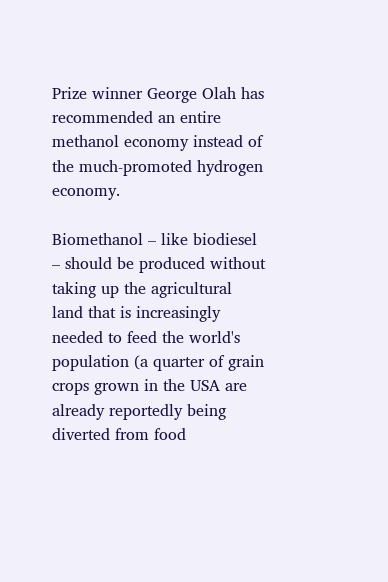Prize winner George Olah has recommended an entire methanol economy instead of the much-promoted hydrogen economy.

Biomethanol – like biodiesel – should be produced without taking up the agricultural land that is increasingly needed to feed the world's population (a quarter of grain crops grown in the USA are already reportedly being diverted from food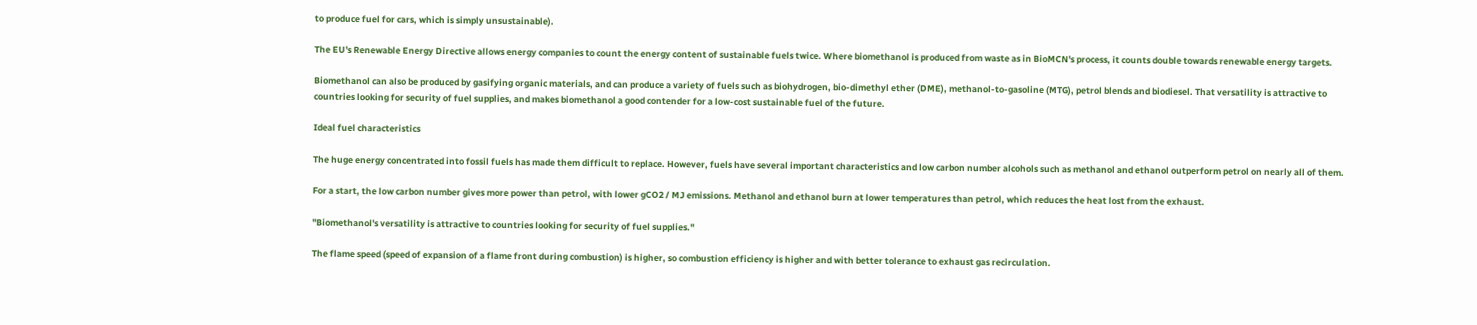to produce fuel for cars, which is simply unsustainable).

The EU's Renewable Energy Directive allows energy companies to count the energy content of sustainable fuels twice. Where biomethanol is produced from waste as in BioMCN's process, it counts double towards renewable energy targets.

Biomethanol can also be produced by gasifying organic materials, and can produce a variety of fuels such as biohydrogen, bio-dimethyl ether (DME), methanol-to-gasoline (MTG), petrol blends and biodiesel. That versatility is attractive to countries looking for security of fuel supplies, and makes biomethanol a good contender for a low-cost sustainable fuel of the future.

Ideal fuel characteristics

The huge energy concentrated into fossil fuels has made them difficult to replace. However, fuels have several important characteristics and low carbon number alcohols such as methanol and ethanol outperform petrol on nearly all of them.

For a start, the low carbon number gives more power than petrol, with lower gCO2 / MJ emissions. Methanol and ethanol burn at lower temperatures than petrol, which reduces the heat lost from the exhaust.

"Biomethanol's versatility is attractive to countries looking for security of fuel supplies."

The flame speed (speed of expansion of a flame front during combustion) is higher, so combustion efficiency is higher and with better tolerance to exhaust gas recirculation.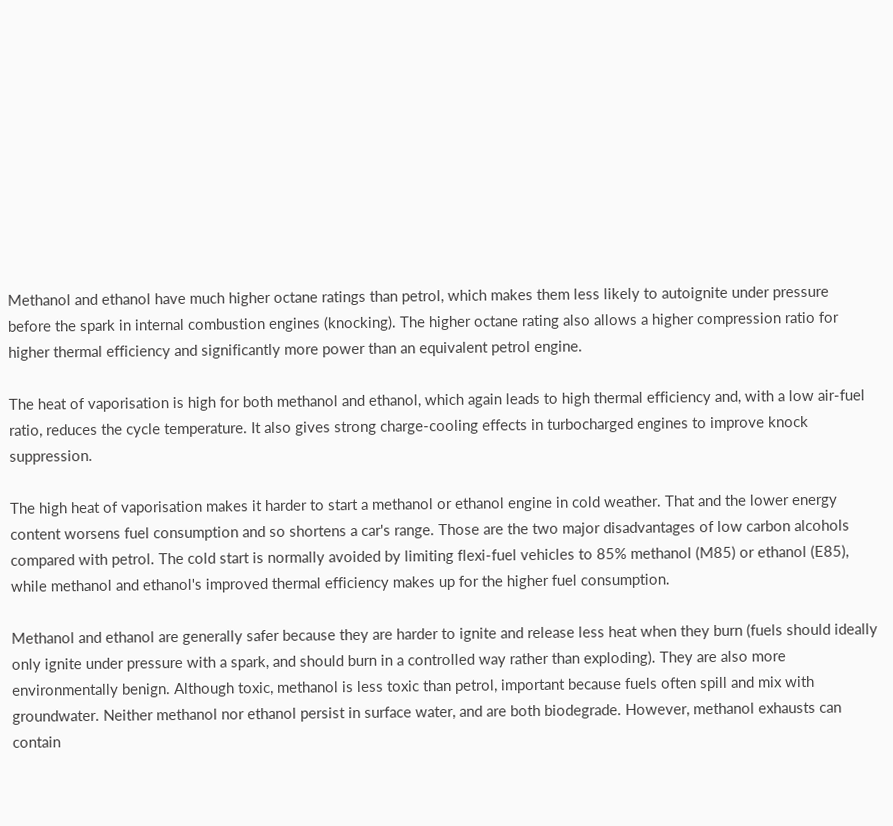Methanol and ethanol have much higher octane ratings than petrol, which makes them less likely to autoignite under pressure before the spark in internal combustion engines (knocking). The higher octane rating also allows a higher compression ratio for higher thermal efficiency and significantly more power than an equivalent petrol engine.

The heat of vaporisation is high for both methanol and ethanol, which again leads to high thermal efficiency and, with a low air-fuel ratio, reduces the cycle temperature. It also gives strong charge-cooling effects in turbocharged engines to improve knock suppression.

The high heat of vaporisation makes it harder to start a methanol or ethanol engine in cold weather. That and the lower energy content worsens fuel consumption and so shortens a car's range. Those are the two major disadvantages of low carbon alcohols compared with petrol. The cold start is normally avoided by limiting flexi-fuel vehicles to 85% methanol (M85) or ethanol (E85), while methanol and ethanol's improved thermal efficiency makes up for the higher fuel consumption.

Methanol and ethanol are generally safer because they are harder to ignite and release less heat when they burn (fuels should ideally only ignite under pressure with a spark, and should burn in a controlled way rather than exploding). They are also more environmentally benign. Although toxic, methanol is less toxic than petrol, important because fuels often spill and mix with groundwater. Neither methanol nor ethanol persist in surface water, and are both biodegrade. However, methanol exhausts can contain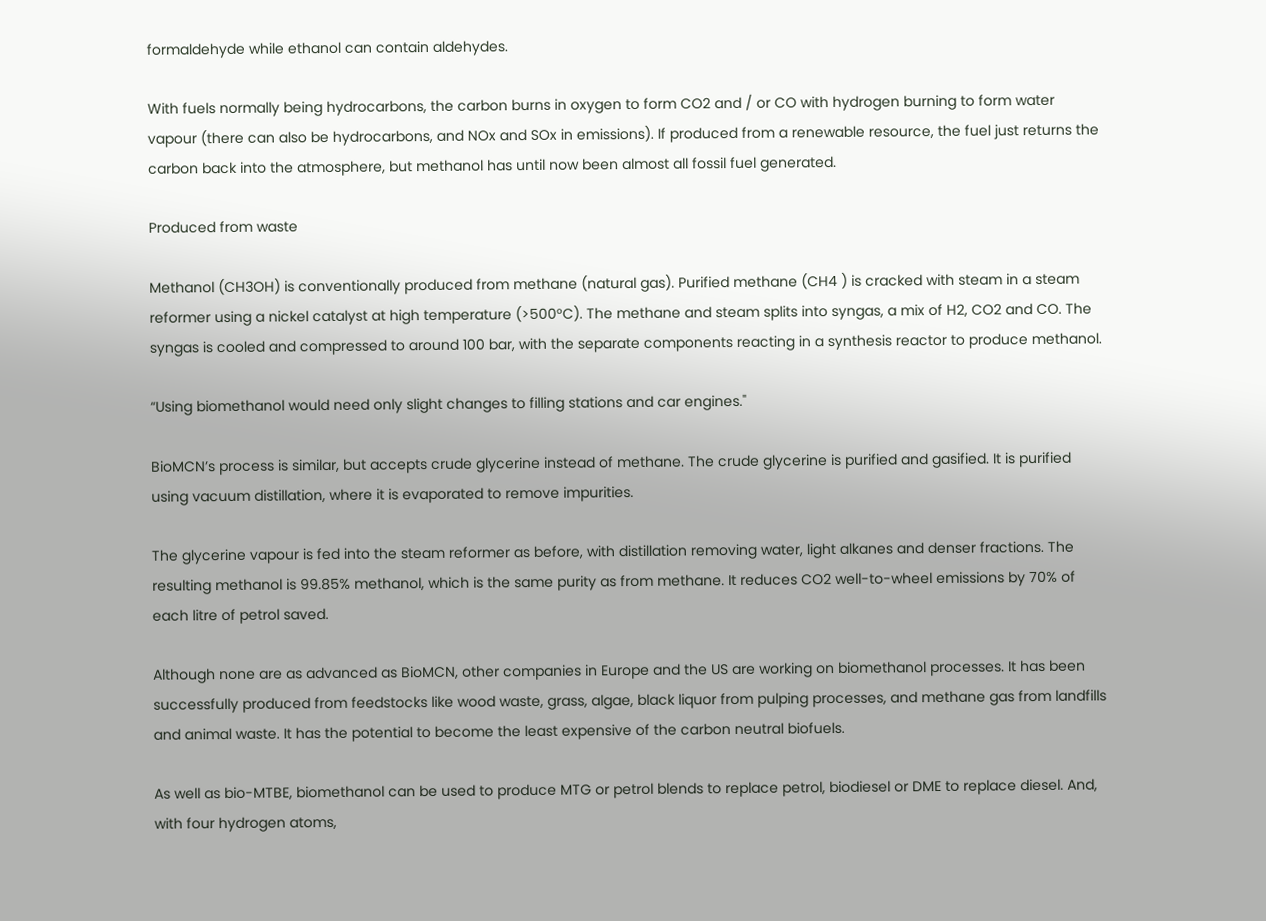formaldehyde while ethanol can contain aldehydes.

With fuels normally being hydrocarbons, the carbon burns in oxygen to form CO2 and / or CO with hydrogen burning to form water vapour (there can also be hydrocarbons, and NOx and SOx in emissions). If produced from a renewable resource, the fuel just returns the carbon back into the atmosphere, but methanol has until now been almost all fossil fuel generated.

Produced from waste

Methanol (CH3OH) is conventionally produced from methane (natural gas). Purified methane (CH4 ) is cracked with steam in a steam reformer using a nickel catalyst at high temperature (>500°C). The methane and steam splits into syngas, a mix of H2, CO2 and CO. The syngas is cooled and compressed to around 100 bar, with the separate components reacting in a synthesis reactor to produce methanol.

“Using biomethanol would need only slight changes to filling stations and car engines."

BioMCN’s process is similar, but accepts crude glycerine instead of methane. The crude glycerine is purified and gasified. It is purified using vacuum distillation, where it is evaporated to remove impurities.

The glycerine vapour is fed into the steam reformer as before, with distillation removing water, light alkanes and denser fractions. The resulting methanol is 99.85% methanol, which is the same purity as from methane. It reduces CO2 well-to-wheel emissions by 70% of each litre of petrol saved.

Although none are as advanced as BioMCN, other companies in Europe and the US are working on biomethanol processes. It has been successfully produced from feedstocks like wood waste, grass, algae, black liquor from pulping processes, and methane gas from landfills and animal waste. It has the potential to become the least expensive of the carbon neutral biofuels.

As well as bio-MTBE, biomethanol can be used to produce MTG or petrol blends to replace petrol, biodiesel or DME to replace diesel. And, with four hydrogen atoms,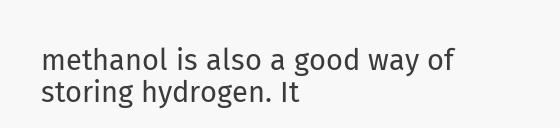methanol is also a good way of storing hydrogen. It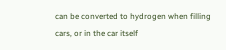can be converted to hydrogen when filling cars, or in the car itself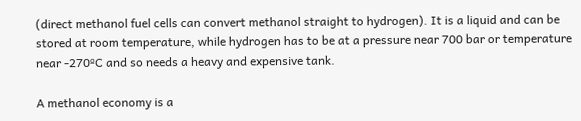(direct methanol fuel cells can convert methanol straight to hydrogen). It is a liquid and can be stored at room temperature, while hydrogen has to be at a pressure near 700 bar or temperature near -270ºC and so needs a heavy and expensive tank.

A methanol economy is a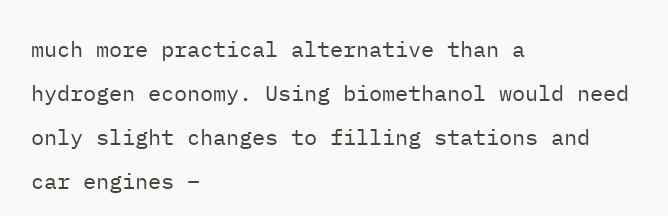much more practical alternative than a hydrogen economy. Using biomethanol would need only slight changes to filling stations and car engines –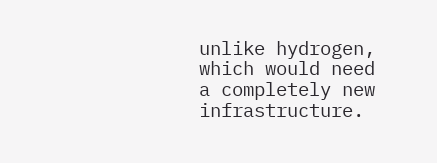unlike hydrogen, which would need a completely new infrastructure.